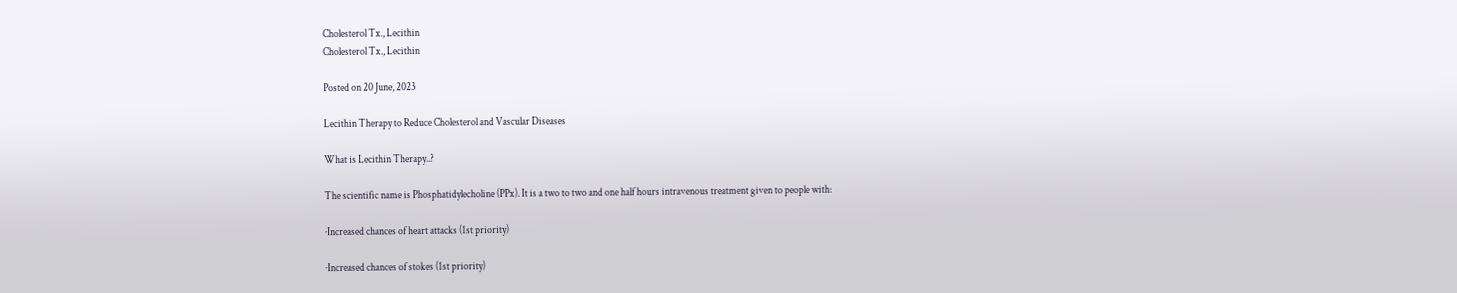Cholesterol Tx., Lecithin
Cholesterol Tx., Lecithin

Posted on 20 June, 2023

Lecithin Therapy to Reduce Cholesterol and Vascular Diseases

What is Lecithin Therapy..?

The scientific name is Phosphatidylecholine (PPx). It is a two to two and one half hours intravenous treatment given to people with:

·Increased chances of heart attacks (1st priority)

·Increased chances of stokes (1st priority)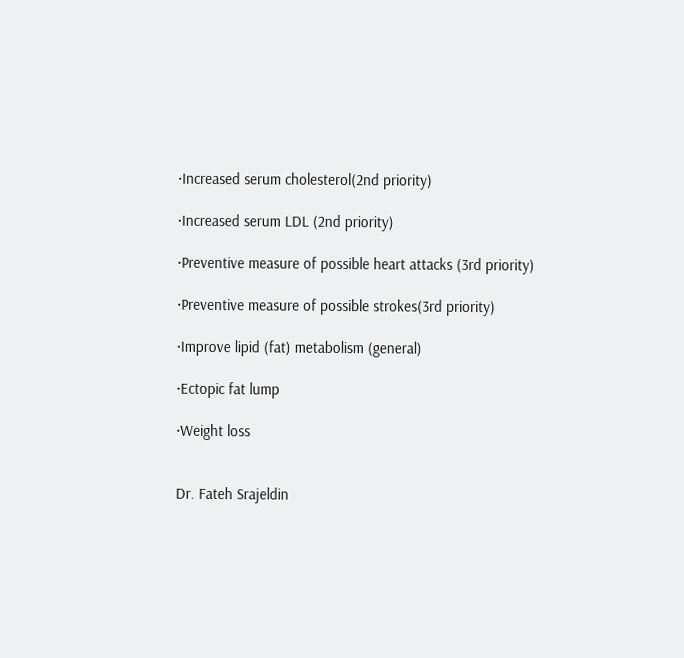·Increased serum cholesterol(2nd priority)

·Increased serum LDL (2nd priority)

·Preventive measure of possible heart attacks (3rd priority)

·Preventive measure of possible strokes(3rd priority)

·Improve lipid (fat) metabolism (general)

·Ectopic fat lump

·Weight loss


Dr. Fateh Srajeldin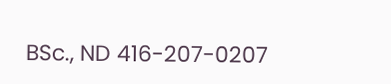BSc., ND 416-207-0207